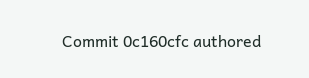Commit 0c160cfc authored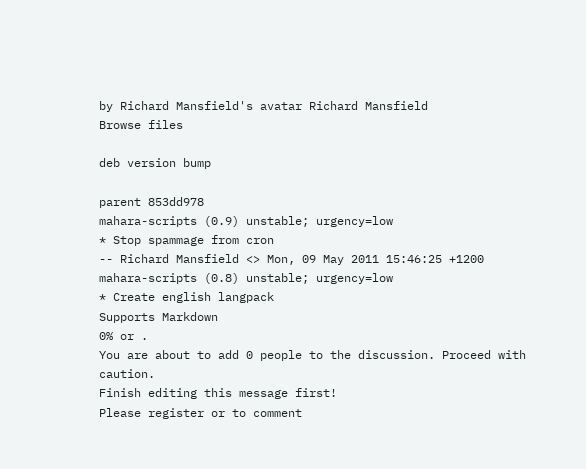by Richard Mansfield's avatar Richard Mansfield
Browse files

deb version bump

parent 853dd978
mahara-scripts (0.9) unstable; urgency=low
* Stop spammage from cron
-- Richard Mansfield <> Mon, 09 May 2011 15:46:25 +1200
mahara-scripts (0.8) unstable; urgency=low
* Create english langpack
Supports Markdown
0% or .
You are about to add 0 people to the discussion. Proceed with caution.
Finish editing this message first!
Please register or to comment